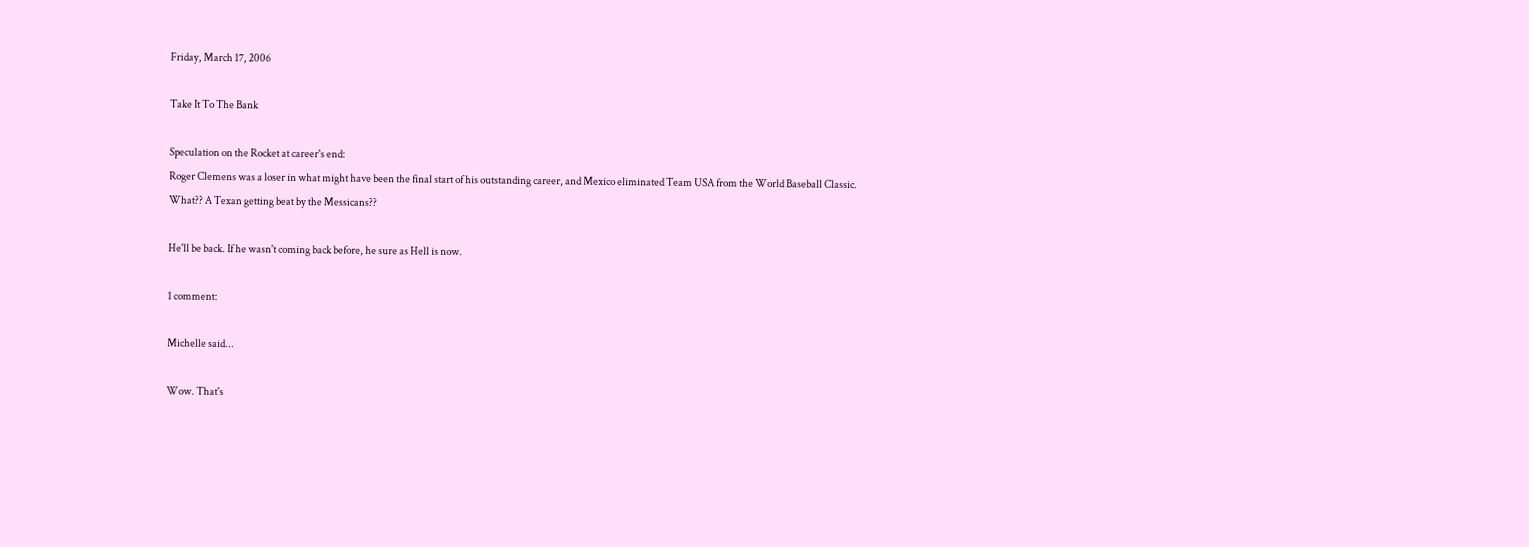Friday, March 17, 2006

Take It To The Bank

Speculation on the Rocket at career's end:
Roger Clemens was a loser in what might have been the final start of his outstanding career, and Mexico eliminated Team USA from the World Baseball Classic.
What?? A Texan getting beat by the Messicans??

He'll be back. If he wasn't coming back before, he sure as Hell is now.

1 comment:

Michelle said...

Wow. That's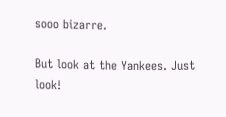sooo bizarre.

But look at the Yankees. Just look!